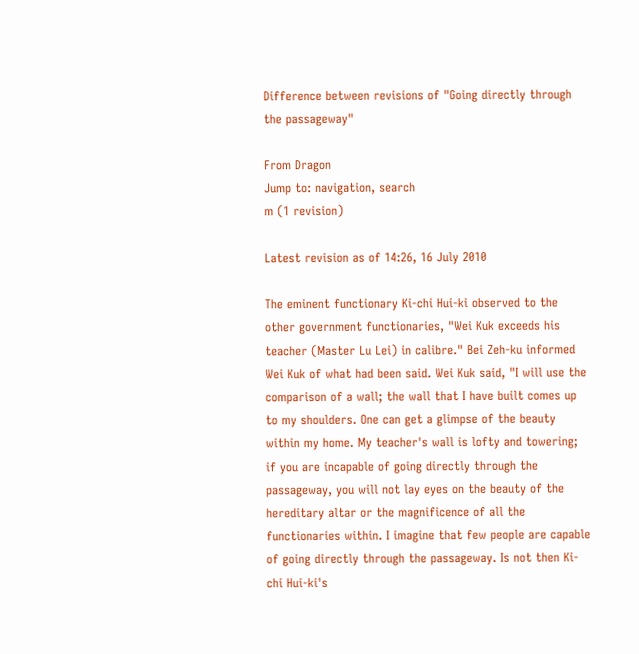Difference between revisions of "Going directly through the passageway"

From Dragon
Jump to: navigation, search
m (1 revision)

Latest revision as of 14:26, 16 July 2010

The eminent functionary Ki-chi Hui-ki observed to the other government functionaries, "Wei Kuk exceeds his teacher (Master Lu Lei) in calibre." Bei Zeh-ku informed Wei Kuk of what had been said. Wei Kuk said, "I will use the comparison of a wall; the wall that I have built comes up to my shoulders. One can get a glimpse of the beauty within my home. My teacher's wall is lofty and towering; if you are incapable of going directly through the passageway, you will not lay eyes on the beauty of the hereditary altar or the magnificence of all the functionaries within. I imagine that few people are capable of going directly through the passageway. Is not then Ki-chi Hui-ki's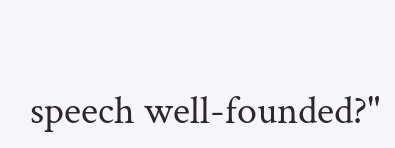speech well-founded?"